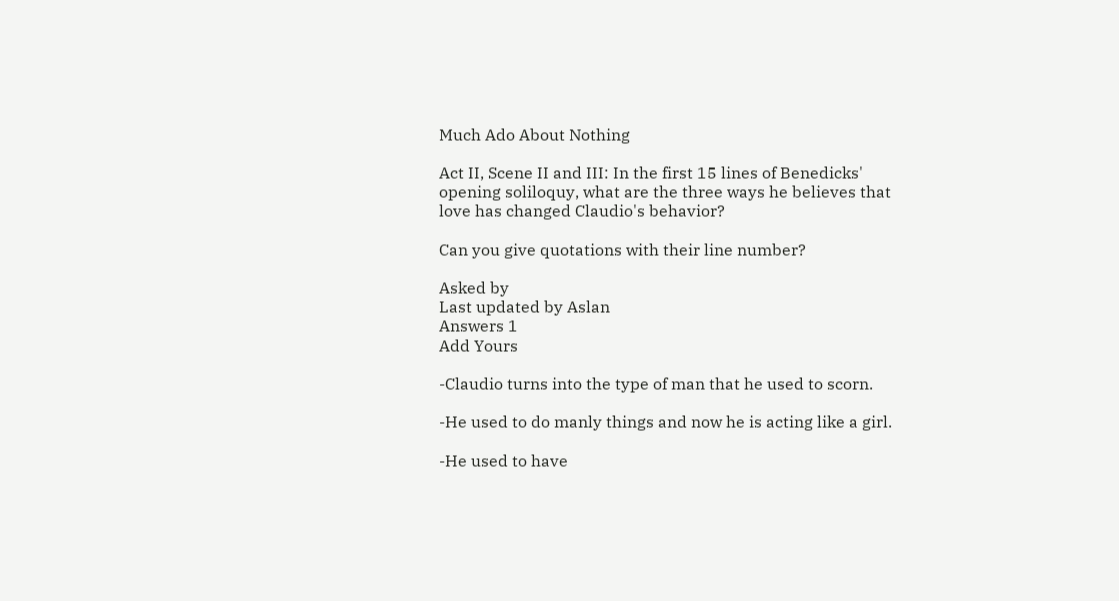Much Ado About Nothing

Act II, Scene II and III: In the first 15 lines of Benedicks' opening soliloquy, what are the three ways he believes that love has changed Claudio's behavior?

Can you give quotations with their line number?

Asked by
Last updated by Aslan
Answers 1
Add Yours

-Claudio turns into the type of man that he used to scorn.

-He used to do manly things and now he is acting like a girl.

-He used to have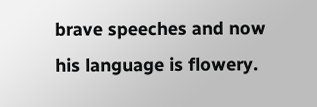brave speeches and now his language is flowery.